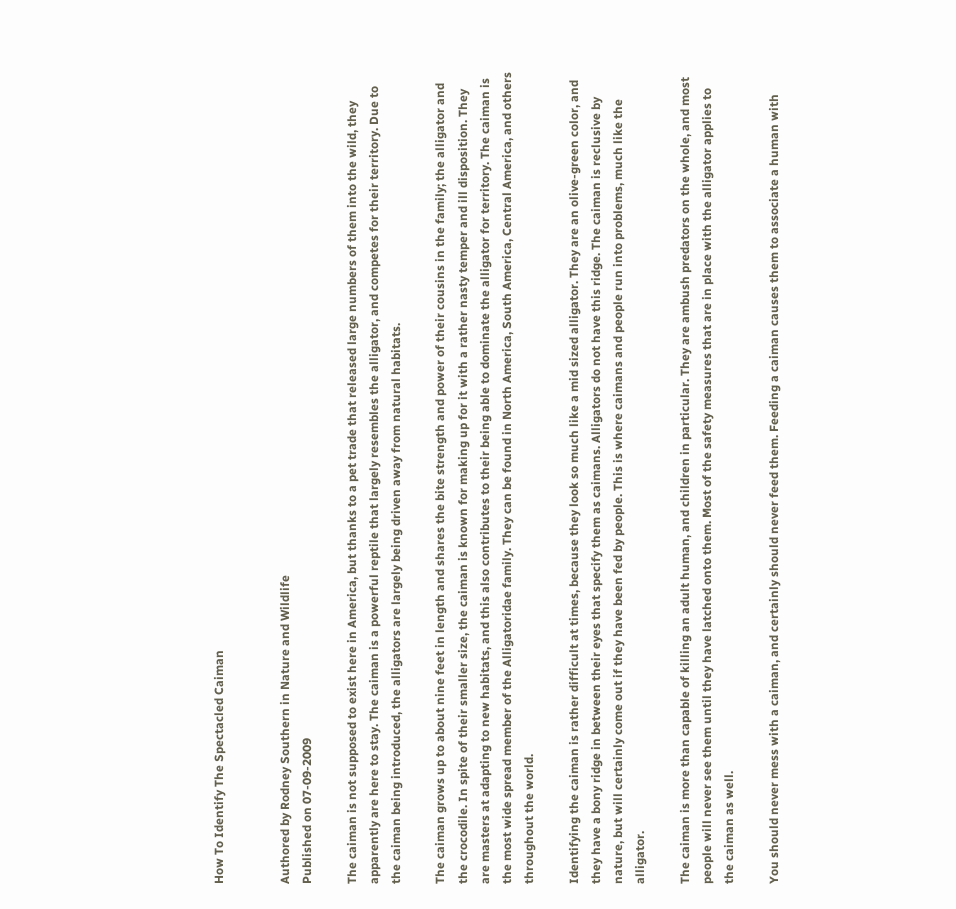How To Identify The Spectacled Caiman


Authored by Rodney Southern in Nature and Wildlife
Published on 07-09-2009

The caiman is not supposed to exist here in America, but thanks to a pet trade that released large numbers of them into the wild, they apparently are here to stay. The caiman is a powerful reptile that largely resembles the alligator, and competes for their territory. Due to the caiman being introduced, the alligators are largely being driven away from natural habitats.

The caiman grows up to about nine feet in length and shares the bite strength and power of their cousins in the family; the alligator and the crocodile. In spite of their smaller size, the caiman is known for making up for it with a rather nasty temper and ill disposition. They are masters at adapting to new habitats, and this also contributes to their being able to dominate the alligator for territory. The caiman is the most wide spread member of the Alligatoridae family. They can be found in North America, South America, Central America, and others throughout the world.

Identifying the caiman is rather difficult at times, because they look so much like a mid sized alligator. They are an olive-green color, and they have a bony ridge in between their eyes that specify them as caimans. Alligators do not have this ridge. The caiman is reclusive by nature, but will certainly come out if they have been fed by people. This is where caimans and people run into problems, much like the alligator.

The caiman is more than capable of killing an adult human, and children in particular. They are ambush predators on the whole, and most people will never see them until they have latched onto them. Most of the safety measures that are in place with the alligator applies to the caiman as well.

You should never mess with a caiman, and certainly should never feed them. Feeding a caiman causes them to associate a human with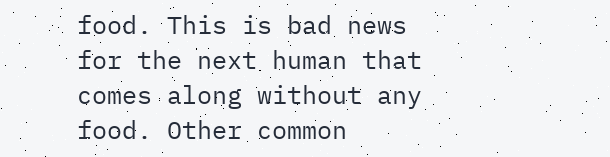food. This is bad news for the next human that comes along without any food. Other common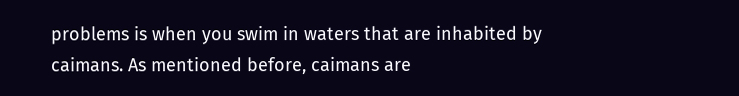problems is when you swim in waters that are inhabited by caimans. As mentioned before, caimans are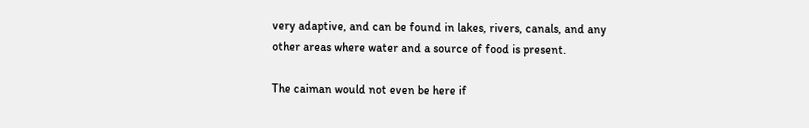very adaptive, and can be found in lakes, rivers, canals, and any other areas where water and a source of food is present.

The caiman would not even be here if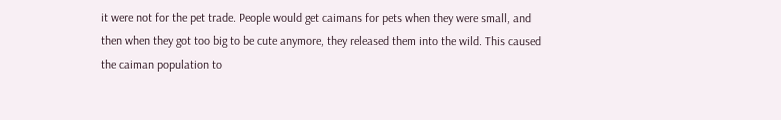it were not for the pet trade. People would get caimans for pets when they were small, and then when they got too big to be cute anymore, they released them into the wild. This caused the caiman population to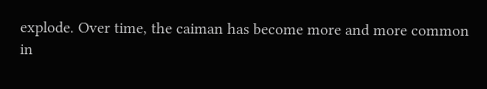explode. Over time, the caiman has become more and more common in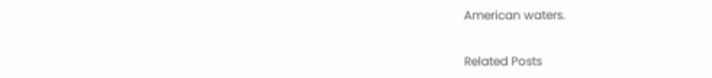American waters.


Related Posts